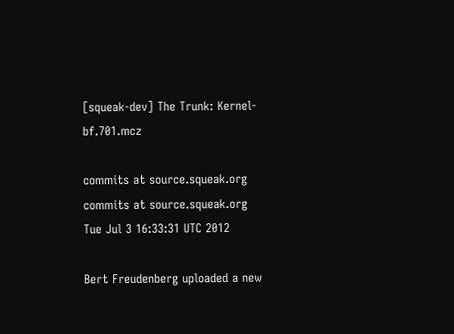[squeak-dev] The Trunk: Kernel-bf.701.mcz

commits at source.squeak.org commits at source.squeak.org
Tue Jul 3 16:33:31 UTC 2012

Bert Freudenberg uploaded a new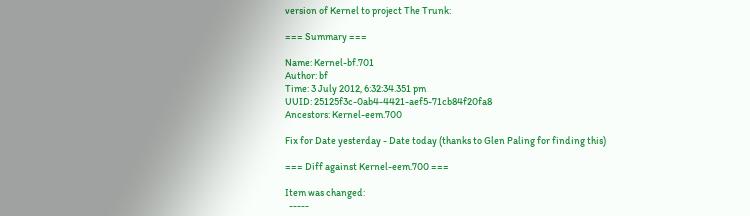version of Kernel to project The Trunk:

=== Summary ===

Name: Kernel-bf.701
Author: bf
Time: 3 July 2012, 6:32:34.351 pm
UUID: 25125f3c-0ab4-4421-aef5-71cb84f20fa8
Ancestors: Kernel-eem.700

Fix for Date yesterday - Date today (thanks to Glen Paling for finding this)

=== Diff against Kernel-eem.700 ===

Item was changed:
  -----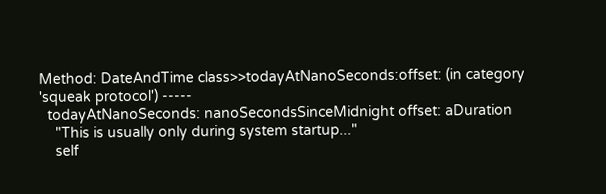Method: DateAndTime class>>todayAtNanoSeconds:offset: (in category 'squeak protocol') -----
  todayAtNanoSeconds: nanoSecondsSinceMidnight offset: aDuration
    "This is usually only during system startup..."
    self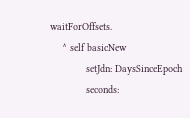waitForOffsets.
    ^ self basicNew
            setJdn: DaysSinceEpoch
            seconds: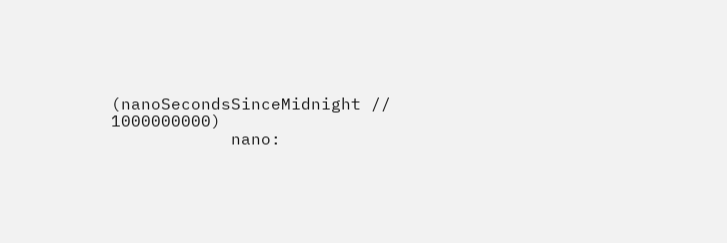(nanoSecondsSinceMidnight // 1000000000)
            nano: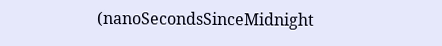(nanoSecondsSinceMidnight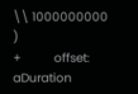\\ 1000000000  )
+           offset: aDuration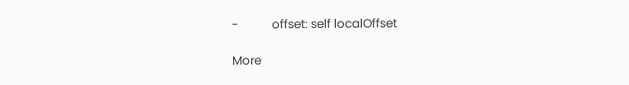-           offset: self localOffset

More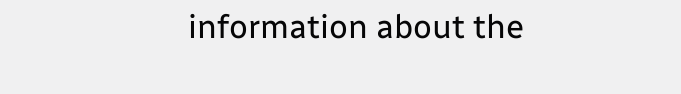information about the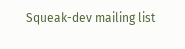Squeak-dev mailing list